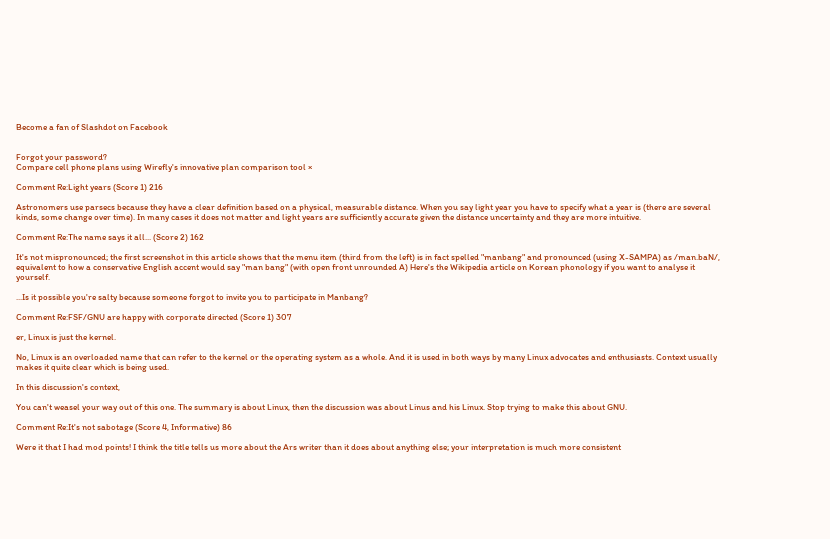Become a fan of Slashdot on Facebook


Forgot your password?
Compare cell phone plans using Wirefly's innovative plan comparison tool ×

Comment Re:Light years (Score 1) 216

Astronomers use parsecs because they have a clear definition based on a physical, measurable distance. When you say light year you have to specify what a year is (there are several kinds, some change over time). In many cases it does not matter and light years are sufficiently accurate given the distance uncertainty and they are more intuitive.

Comment Re:The name says it all... (Score 2) 162

It's not mispronounced; the first screenshot in this article shows that the menu item (third from the left) is in fact spelled "manbang" and pronounced (using X-SAMPA) as /man.baN/, equivalent to how a conservative English accent would say "man bang" (with open front unrounded A) Here's the Wikipedia article on Korean phonology if you want to analyse it yourself.

...Is it possible you're salty because someone forgot to invite you to participate in Manbang?

Comment Re:FSF/GNU are happy with corporate directed (Score 1) 307

er, Linux is just the kernel.

No, Linux is an overloaded name that can refer to the kernel or the operating system as a whole. And it is used in both ways by many Linux advocates and enthusiasts. Context usually makes it quite clear which is being used.

In this discussion's context,

You can't weasel your way out of this one. The summary is about Linux, then the discussion was about Linus and his Linux. Stop trying to make this about GNU.

Comment Re:It's not sabotage (Score 4, Informative) 86

Were it that I had mod points! I think the title tells us more about the Ars writer than it does about anything else; your interpretation is much more consistent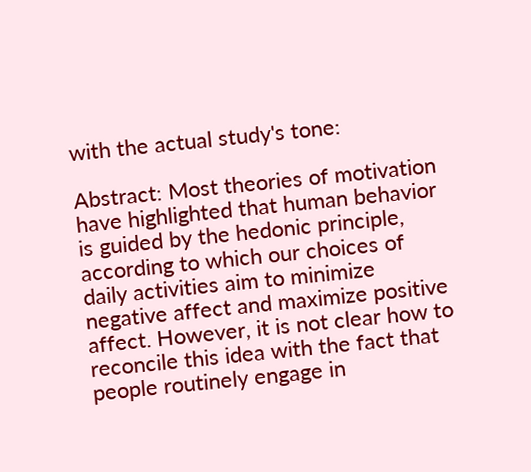with the actual study's tone:

Abstract: Most theories of motivation have highlighted that human behavior is guided by the hedonic principle, according to which our choices of daily activities aim to minimize negative affect and maximize positive affect. However, it is not clear how to reconcile this idea with the fact that people routinely engage in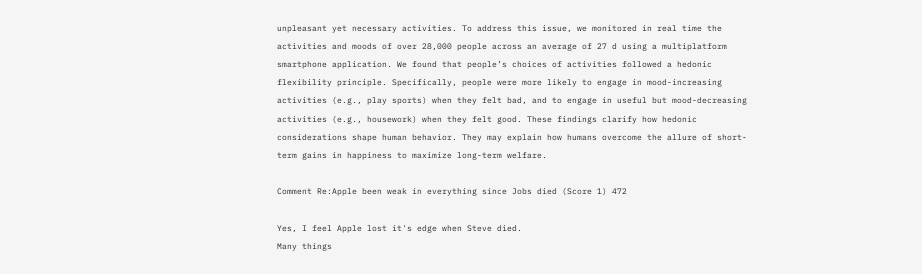unpleasant yet necessary activities. To address this issue, we monitored in real time the activities and moods of over 28,000 people across an average of 27 d using a multiplatform smartphone application. We found that people’s choices of activities followed a hedonic flexibility principle. Specifically, people were more likely to engage in mood-increasing activities (e.g., play sports) when they felt bad, and to engage in useful but mood-decreasing activities (e.g., housework) when they felt good. These findings clarify how hedonic considerations shape human behavior. They may explain how humans overcome the allure of short-term gains in happiness to maximize long-term welfare.

Comment Re:Apple been weak in everything since Jobs died (Score 1) 472

Yes, I feel Apple lost it's edge when Steve died.
Many things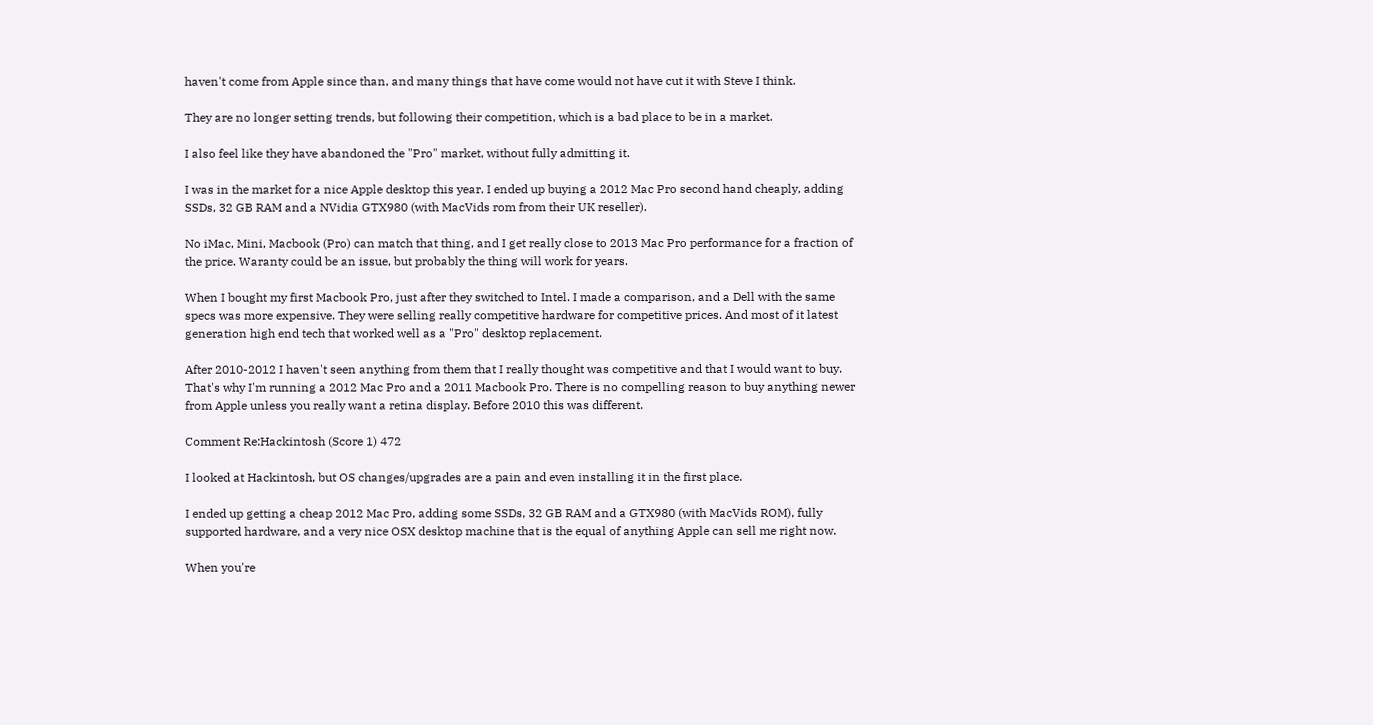haven't come from Apple since than, and many things that have come would not have cut it with Steve I think.

They are no longer setting trends, but following their competition, which is a bad place to be in a market.

I also feel like they have abandoned the "Pro" market, without fully admitting it.

I was in the market for a nice Apple desktop this year. I ended up buying a 2012 Mac Pro second hand cheaply, adding SSDs, 32 GB RAM and a NVidia GTX980 (with MacVids rom from their UK reseller).

No iMac, Mini, Macbook (Pro) can match that thing, and I get really close to 2013 Mac Pro performance for a fraction of the price. Waranty could be an issue, but probably the thing will work for years.

When I bought my first Macbook Pro, just after they switched to Intel. I made a comparison, and a Dell with the same specs was more expensive. They were selling really competitive hardware for competitive prices. And most of it latest generation high end tech that worked well as a "Pro" desktop replacement.

After 2010-2012 I haven't seen anything from them that I really thought was competitive and that I would want to buy. That's why I'm running a 2012 Mac Pro and a 2011 Macbook Pro. There is no compelling reason to buy anything newer from Apple unless you really want a retina display. Before 2010 this was different.

Comment Re:Hackintosh (Score 1) 472

I looked at Hackintosh, but OS changes/upgrades are a pain and even installing it in the first place.

I ended up getting a cheap 2012 Mac Pro, adding some SSDs, 32 GB RAM and a GTX980 (with MacVids ROM), fully supported hardware, and a very nice OSX desktop machine that is the equal of anything Apple can sell me right now.

When you're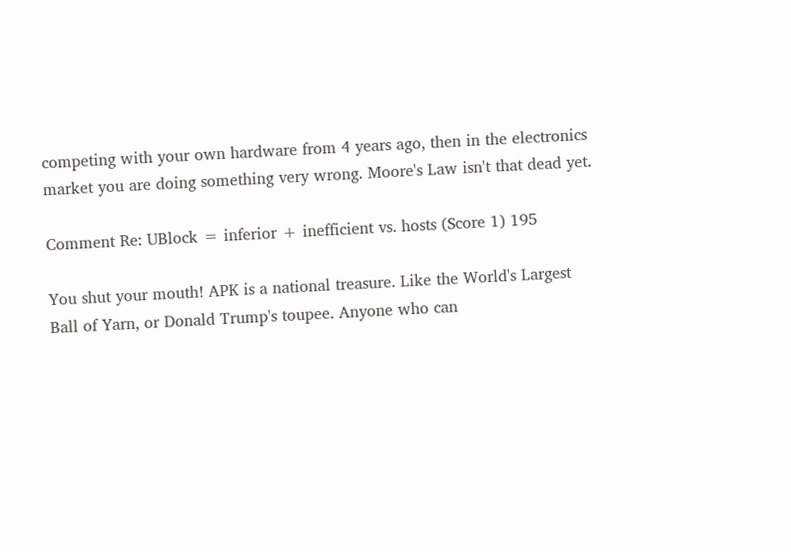competing with your own hardware from 4 years ago, then in the electronics market you are doing something very wrong. Moore's Law isn't that dead yet.

Comment Re: UBlock = inferior + inefficient vs. hosts (Score 1) 195

You shut your mouth! APK is a national treasure. Like the World's Largest Ball of Yarn, or Donald Trump's toupee. Anyone who can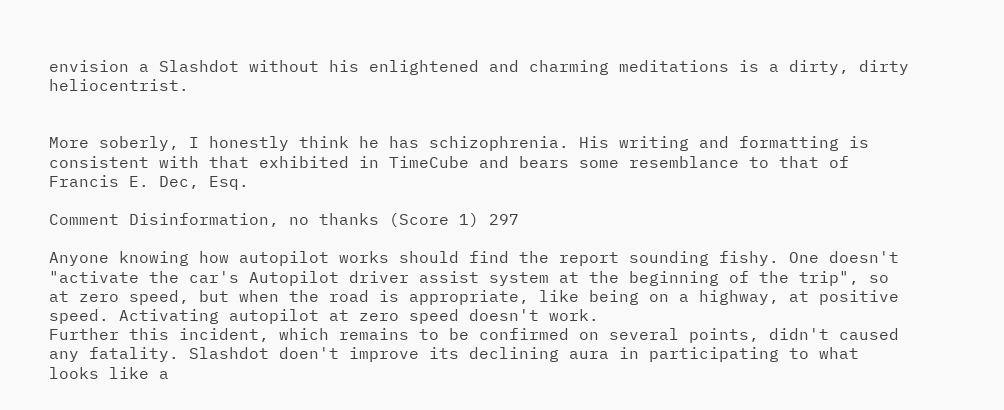envision a Slashdot without his enlightened and charming meditations is a dirty, dirty heliocentrist.


More soberly, I honestly think he has schizophrenia. His writing and formatting is consistent with that exhibited in TimeCube and bears some resemblance to that of Francis E. Dec, Esq.

Comment Disinformation, no thanks (Score 1) 297

Anyone knowing how autopilot works should find the report sounding fishy. One doesn't "activate the car's Autopilot driver assist system at the beginning of the trip", so at zero speed, but when the road is appropriate, like being on a highway, at positive speed. Activating autopilot at zero speed doesn't work.
Further this incident, which remains to be confirmed on several points, didn't caused any fatality. Slashdot doen't improve its declining aura in participating to what looks like a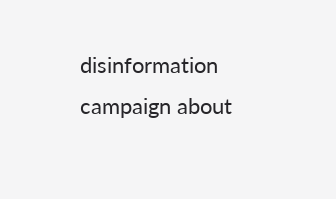disinformation campaign about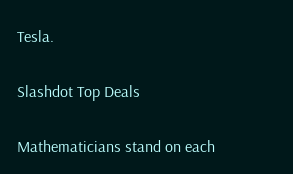Tesla.

Slashdot Top Deals

Mathematicians stand on each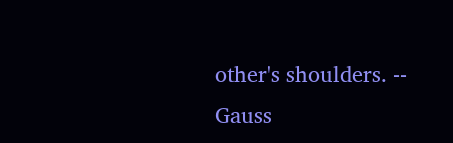other's shoulders. -- Gauss